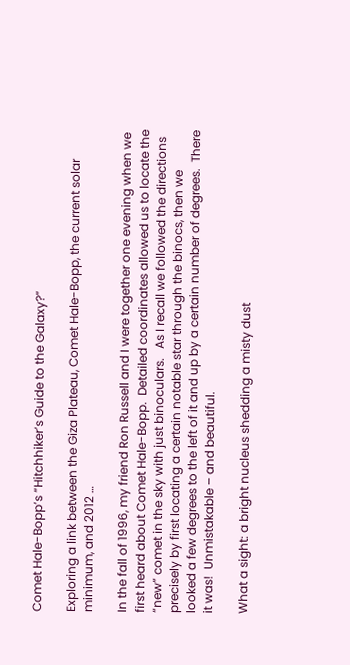Comet Hale-Bopp’s “Hitchhiker’s Guide to the Galaxy?”

Exploring a link between the Giza Plateau, Comet Hale-Bopp, the current solar minimum, and 2012 …

In the fall of 1996, my friend Ron Russell and I were together one evening when we first heard about Comet Hale-Bopp.  Detailed coordinates allowed us to locate the “new” comet in the sky with just binoculars.   As I recall we followed the directions precisely by first locating a certain notable star through the binocs, then we looked a few degrees to the left of it and up by a certain number of degrees.  There it was!  Unmistakable – and beautiful.

What a sight: a bright nucleus shedding a misty dust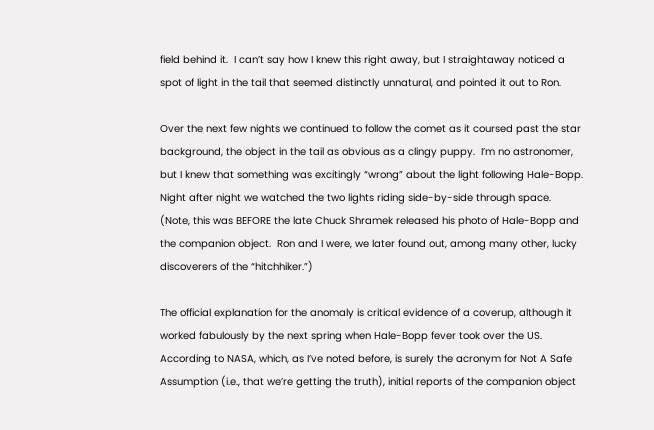field behind it.  I can’t say how I knew this right away, but I straightaway noticed a spot of light in the tail that seemed distinctly unnatural, and pointed it out to Ron.

Over the next few nights we continued to follow the comet as it coursed past the star background, the object in the tail as obvious as a clingy puppy.  I’m no astronomer, but I knew that something was excitingly “wrong” about the light following Hale-Bopp.  Night after night we watched the two lights riding side-by-side through space.   (Note, this was BEFORE the late Chuck Shramek released his photo of Hale-Bopp and the companion object.  Ron and I were, we later found out, among many other, lucky discoverers of the “hitchhiker.”)

The official explanation for the anomaly is critical evidence of a coverup, although it worked fabulously by the next spring when Hale-Bopp fever took over the US.  According to NASA, which, as I’ve noted before, is surely the acronym for Not A Safe Assumption (i.e., that we’re getting the truth), initial reports of the companion object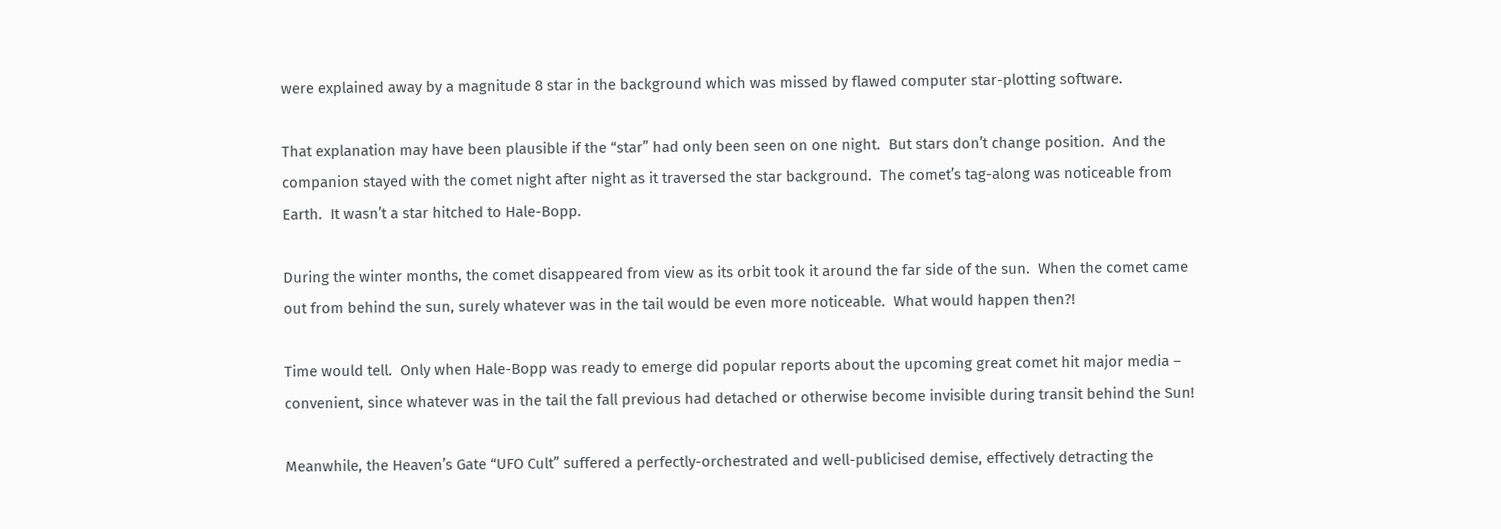were explained away by a magnitude 8 star in the background which was missed by flawed computer star-plotting software.

That explanation may have been plausible if the “star” had only been seen on one night.  But stars don’t change position.  And the companion stayed with the comet night after night as it traversed the star background.  The comet’s tag-along was noticeable from Earth.  It wasn’t a star hitched to Hale-Bopp.

During the winter months, the comet disappeared from view as its orbit took it around the far side of the sun.  When the comet came out from behind the sun, surely whatever was in the tail would be even more noticeable.  What would happen then?!

Time would tell.  Only when Hale-Bopp was ready to emerge did popular reports about the upcoming great comet hit major media – convenient, since whatever was in the tail the fall previous had detached or otherwise become invisible during transit behind the Sun!

Meanwhile, the Heaven’s Gate “UFO Cult” suffered a perfectly-orchestrated and well-publicised demise, effectively detracting the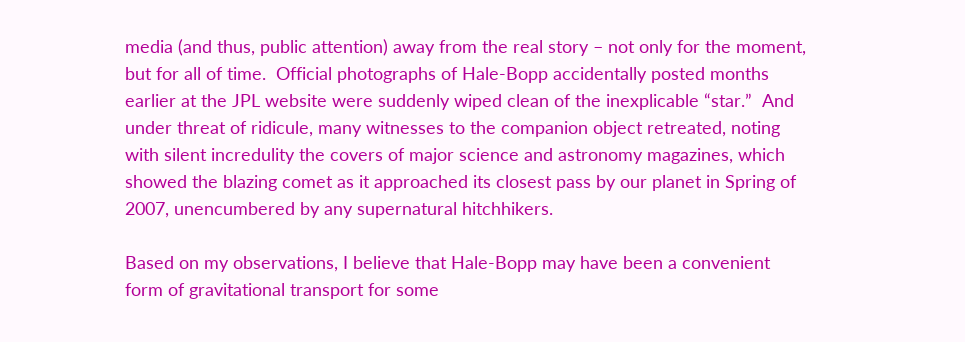media (and thus, public attention) away from the real story – not only for the moment, but for all of time.  Official photographs of Hale-Bopp accidentally posted months earlier at the JPL website were suddenly wiped clean of the inexplicable “star.”  And under threat of ridicule, many witnesses to the companion object retreated, noting with silent incredulity the covers of major science and astronomy magazines, which showed the blazing comet as it approached its closest pass by our planet in Spring of 2007, unencumbered by any supernatural hitchhikers.

Based on my observations, I believe that Hale-Bopp may have been a convenient form of gravitational transport for some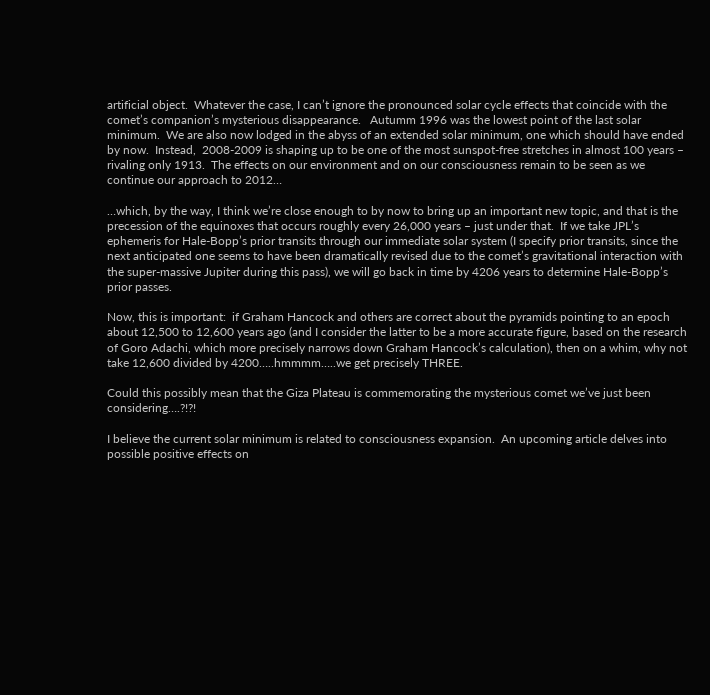artificial object.  Whatever the case, I can’t ignore the pronounced solar cycle effects that coincide with the comet’s companion’s mysterious disappearance.   Autumm 1996 was the lowest point of the last solar minimum.  We are also now lodged in the abyss of an extended solar minimum, one which should have ended by now.  Instead,  2008-2009 is shaping up to be one of the most sunspot-free stretches in almost 100 years – rivaling only 1913.  The effects on our environment and on our consciousness remain to be seen as we continue our approach to 2012…

…which, by the way, I think we’re close enough to by now to bring up an important new topic, and that is the precession of the equinoxes that occurs roughly every 26,000 years – just under that.  If we take JPL’s ephemeris for Hale-Bopp’s prior transits through our immediate solar system (I specify prior transits, since the next anticipated one seems to have been dramatically revised due to the comet’s gravitational interaction with the super-massive Jupiter during this pass), we will go back in time by 4206 years to determine Hale-Bopp’s prior passes.

Now, this is important:  if Graham Hancock and others are correct about the pyramids pointing to an epoch about 12,500 to 12,600 years ago (and I consider the latter to be a more accurate figure, based on the research of Goro Adachi, which more precisely narrows down Graham Hancock’s calculation), then on a whim, why not take 12,600 divided by 4200…..hmmmm…..we get precisely THREE.

Could this possibly mean that the Giza Plateau is commemorating the mysterious comet we’ve just been considering….?!?!

I believe the current solar minimum is related to consciousness expansion.  An upcoming article delves into possible positive effects on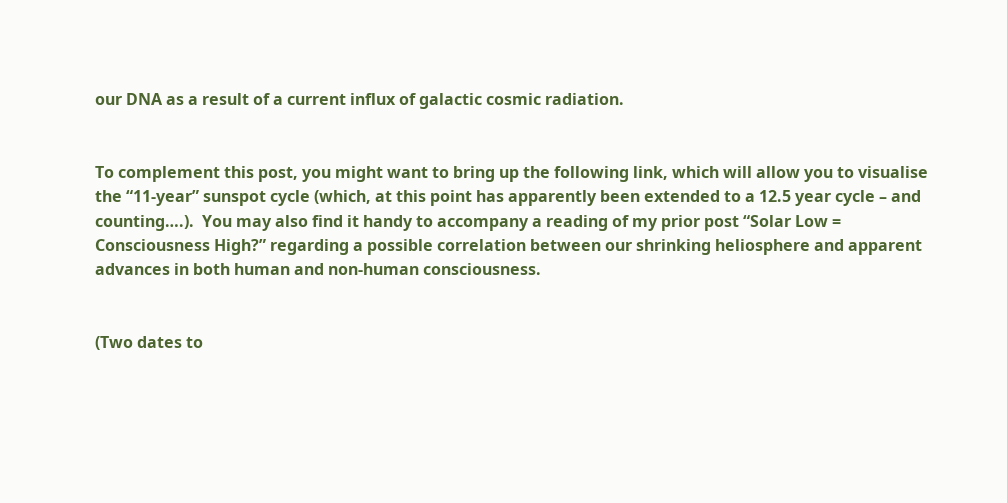our DNA as a result of a current influx of galactic cosmic radiation.


To complement this post, you might want to bring up the following link, which will allow you to visualise the “11-year” sunspot cycle (which, at this point has apparently been extended to a 12.5 year cycle – and counting….).  You may also find it handy to accompany a reading of my prior post “Solar Low = Consciousness High?” regarding a possible correlation between our shrinking heliosphere and apparent advances in both human and non-human consciousness.


(Two dates to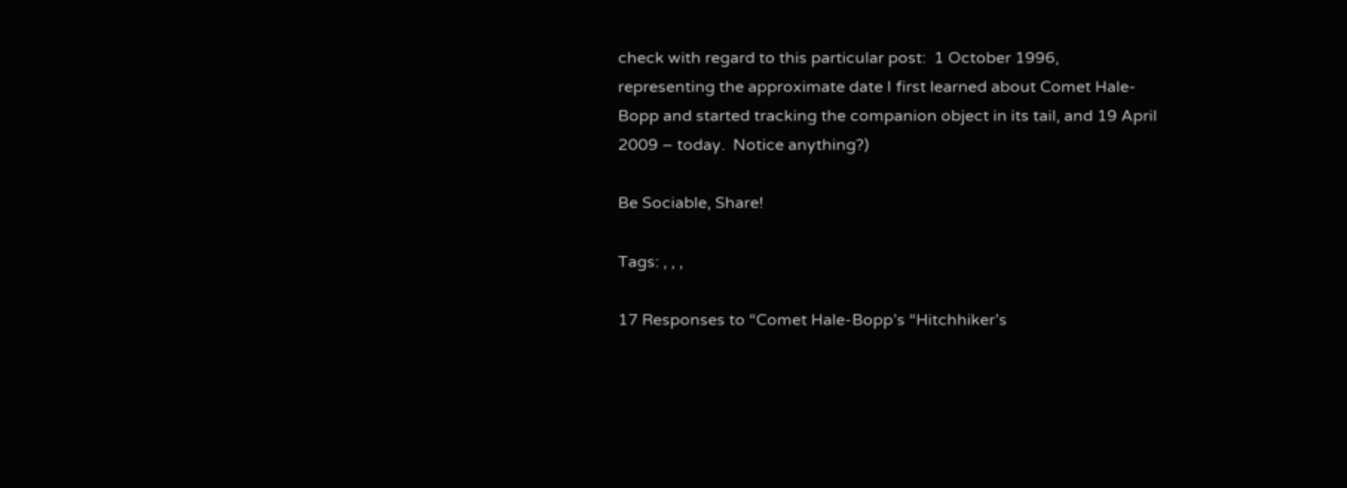check with regard to this particular post:  1 October 1996, representing the approximate date I first learned about Comet Hale-Bopp and started tracking the companion object in its tail, and 19 April 2009 – today.  Notice anything?)

Be Sociable, Share!

Tags: , , ,

17 Responses to “Comet Hale-Bopp’s “Hitchhiker’s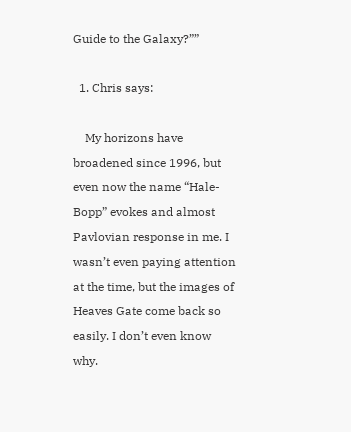Guide to the Galaxy?””

  1. Chris says:

    My horizons have broadened since 1996, but even now the name “Hale-Bopp” evokes and almost Pavlovian response in me. I wasn’t even paying attention at the time, but the images of Heaves Gate come back so easily. I don’t even know why.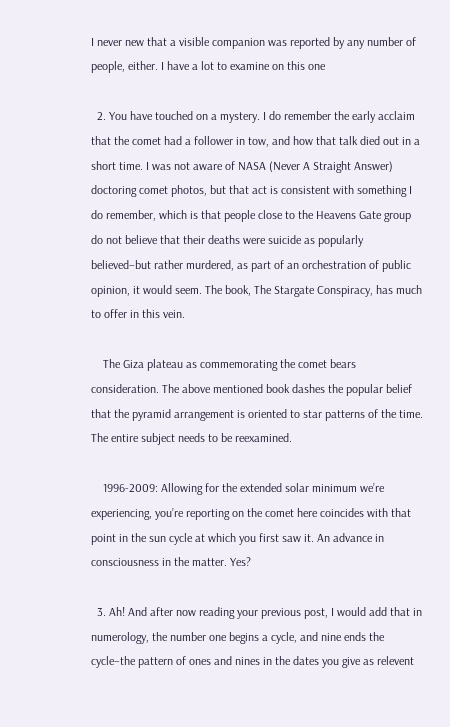I never new that a visible companion was reported by any number of people, either. I have a lot to examine on this one

  2. You have touched on a mystery. I do remember the early acclaim that the comet had a follower in tow, and how that talk died out in a short time. I was not aware of NASA (Never A Straight Answer) doctoring comet photos, but that act is consistent with something I do remember, which is that people close to the Heavens Gate group do not believe that their deaths were suicide as popularly believed–but rather murdered, as part of an orchestration of public opinion, it would seem. The book, The Stargate Conspiracy, has much to offer in this vein.

    The Giza plateau as commemorating the comet bears consideration. The above mentioned book dashes the popular belief that the pyramid arrangement is oriented to star patterns of the time. The entire subject needs to be reexamined.

    1996-2009: Allowing for the extended solar minimum we’re experiencing, you’re reporting on the comet here coincides with that point in the sun cycle at which you first saw it. An advance in consciousness in the matter. Yes?

  3. Ah! And after now reading your previous post, I would add that in numerology, the number one begins a cycle, and nine ends the cycle–the pattern of ones and nines in the dates you give as relevent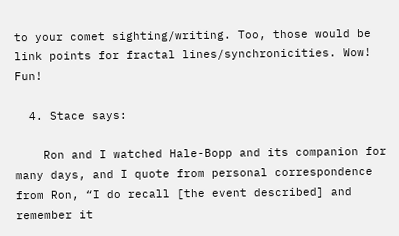to your comet sighting/writing. Too, those would be link points for fractal lines/synchronicities. Wow! Fun!

  4. Stace says:

    Ron and I watched Hale-Bopp and its companion for many days, and I quote from personal correspondence from Ron, “I do recall [the event described] and remember it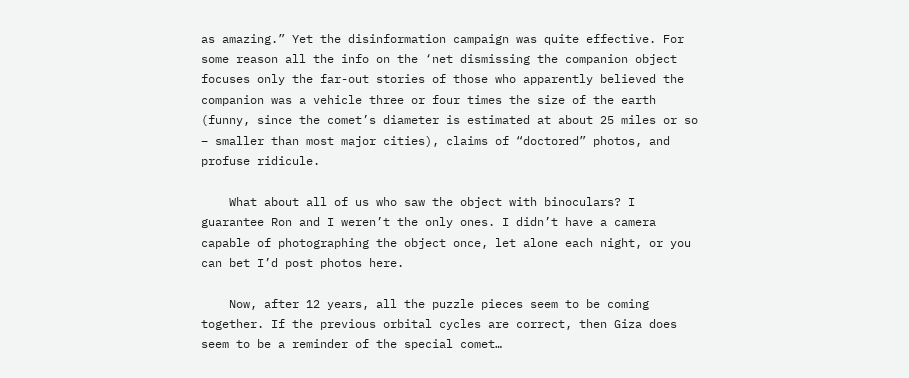as amazing.” Yet the disinformation campaign was quite effective. For some reason all the info on the ‘net dismissing the companion object focuses only the far-out stories of those who apparently believed the companion was a vehicle three or four times the size of the earth (funny, since the comet’s diameter is estimated at about 25 miles or so – smaller than most major cities), claims of “doctored” photos, and profuse ridicule.

    What about all of us who saw the object with binoculars? I guarantee Ron and I weren’t the only ones. I didn’t have a camera capable of photographing the object once, let alone each night, or you can bet I’d post photos here.

    Now, after 12 years, all the puzzle pieces seem to be coming together. If the previous orbital cycles are correct, then Giza does seem to be a reminder of the special comet…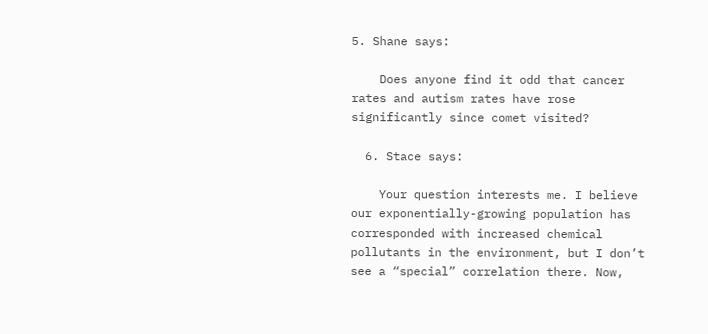5. Shane says:

    Does anyone find it odd that cancer rates and autism rates have rose significantly since comet visited?

  6. Stace says:

    Your question interests me. I believe our exponentially-growing population has corresponded with increased chemical pollutants in the environment, but I don’t see a “special” correlation there. Now,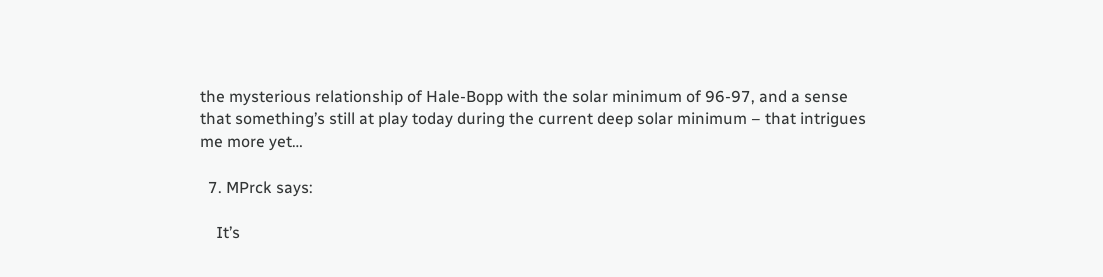the mysterious relationship of Hale-Bopp with the solar minimum of 96-97, and a sense that something’s still at play today during the current deep solar minimum – that intrigues me more yet…

  7. MPrck says:

    It’s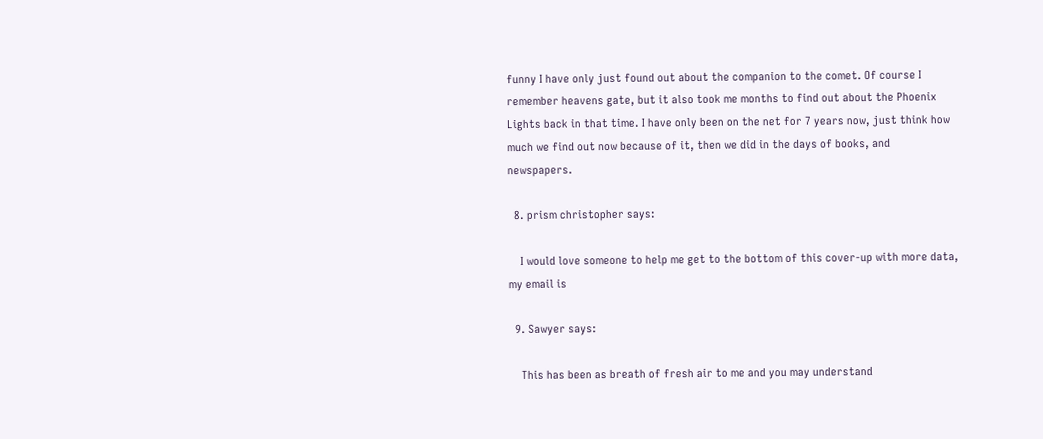funny I have only just found out about the companion to the comet. Of course I remember heavens gate, but it also took me months to find out about the Phoenix Lights back in that time. I have only been on the net for 7 years now, just think how much we find out now because of it, then we did in the days of books, and newspapers.

  8. prism christopher says:

    I would love someone to help me get to the bottom of this cover-up with more data, my email is

  9. Sawyer says:

    This has been as breath of fresh air to me and you may understand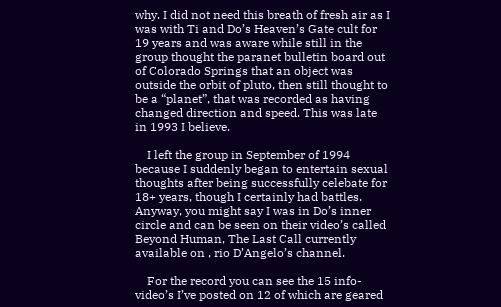why. I did not need this breath of fresh air as I was with Ti and Do’s Heaven’s Gate cult for 19 years and was aware while still in the group thought the paranet bulletin board out of Colorado Springs that an object was outside the orbit of pluto, then still thought to be a “planet”, that was recorded as having changed direction and speed. This was late in 1993 I believe.

    I left the group in September of 1994 because I suddenly began to entertain sexual thoughts after being successfully celebate for 18+ years, though I certainly had battles. Anyway, you might say I was in Do’s inner circle and can be seen on their video’s called Beyond Human, The Last Call currently available on , rio D’Angelo’s channel.

    For the record you can see the 15 info-video’s I’ve posted on 12 of which are geared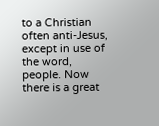to a Christian often anti-Jesus, except in use of the word, people. Now there is a great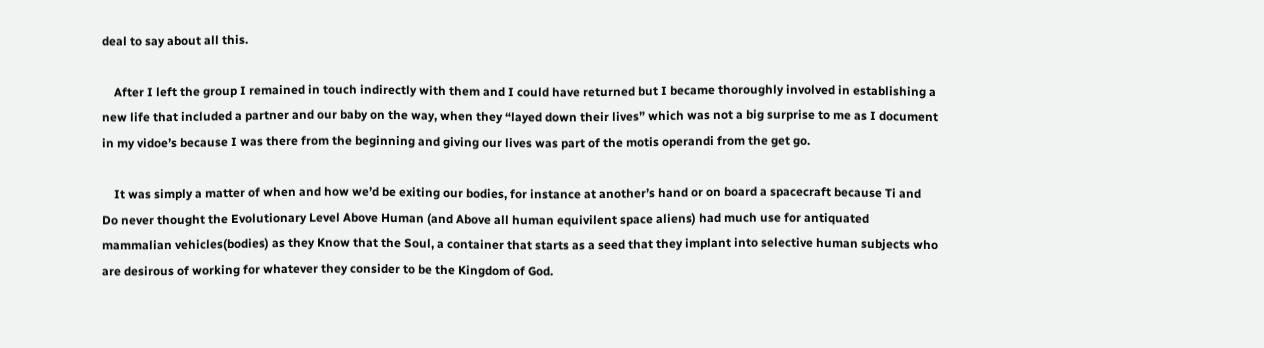deal to say about all this.

    After I left the group I remained in touch indirectly with them and I could have returned but I became thoroughly involved in establishing a new life that included a partner and our baby on the way, when they “layed down their lives” which was not a big surprise to me as I document in my vidoe’s because I was there from the beginning and giving our lives was part of the motis operandi from the get go.

    It was simply a matter of when and how we’d be exiting our bodies, for instance at another’s hand or on board a spacecraft because Ti and Do never thought the Evolutionary Level Above Human (and Above all human equivilent space aliens) had much use for antiquated mammalian vehicles(bodies) as they Know that the Soul, a container that starts as a seed that they implant into selective human subjects who are desirous of working for whatever they consider to be the Kingdom of God.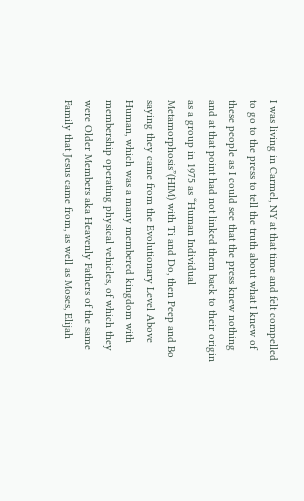I was living in Carmel, NY at that time and felt compelled to go to the press to tell the truth about what I knew of these people as I could see that the press knew nothing and at that point had not linked them back to their origin as a group in 1975 as “Human Individual Metamorphosis”(HIM) with Ti and Do, then Peep and Bo saying they came from the Evolutionary Level Above Human, which was a many membered kingdom with membership operating physical vehicles, of which they were Older Members aka Heavenly Fathers of the same Family that Jesus came from, as well as Moses, Elijah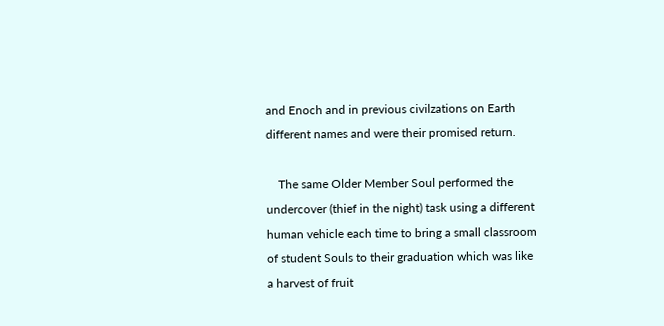and Enoch and in previous civilzations on Earth different names and were their promised return.

    The same Older Member Soul performed the undercover (thief in the night) task using a different human vehicle each time to bring a small classroom of student Souls to their graduation which was like a harvest of fruit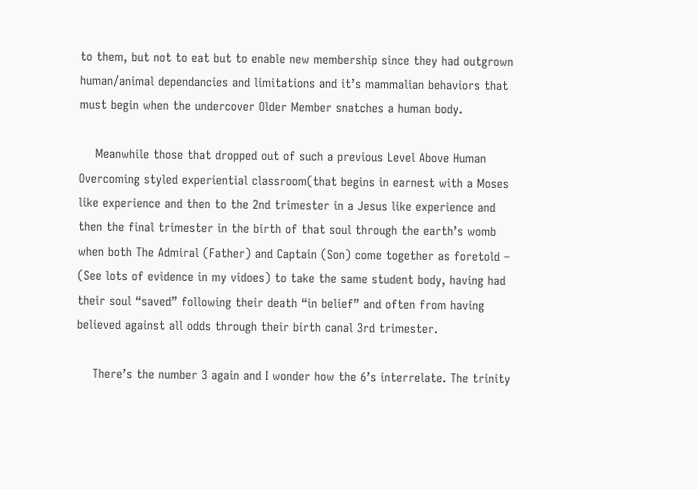to them, but not to eat but to enable new membership since they had outgrown human/animal dependancies and limitations and it’s mammalian behaviors that must begin when the undercover Older Member snatches a human body.

    Meanwhile those that dropped out of such a previous Level Above Human Overcoming styled experiential classroom(that begins in earnest with a Moses like experience and then to the 2nd trimester in a Jesus like experience and then the final trimester in the birth of that soul through the earth’s womb when both The Admiral (Father) and Captain (Son) come together as foretold – (See lots of evidence in my vidoes) to take the same student body, having had their soul “saved” following their death “in belief” and often from having believed against all odds through their birth canal 3rd trimester.

    There’s the number 3 again and I wonder how the 6’s interrelate. The trinity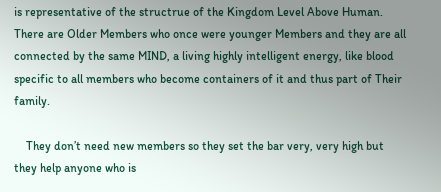is representative of the structrue of the Kingdom Level Above Human. There are Older Members who once were younger Members and they are all connected by the same MIND, a living highly intelligent energy, like blood specific to all members who become containers of it and thus part of Their family.

    They don’t need new members so they set the bar very, very high but they help anyone who is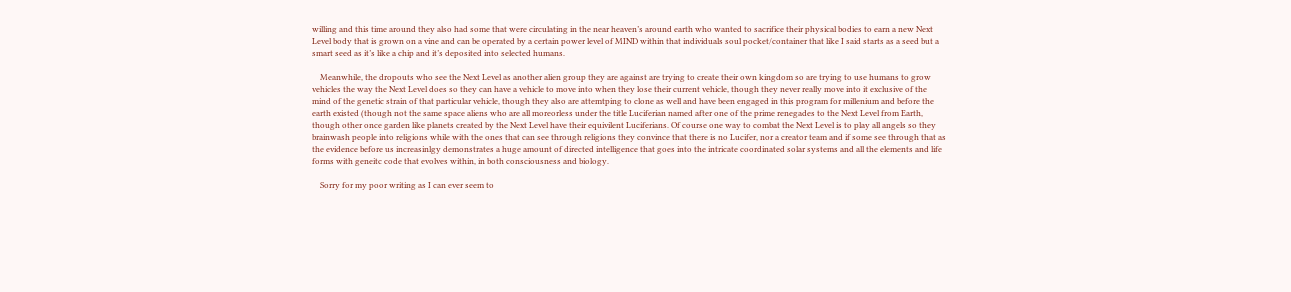willing and this time around they also had some that were circulating in the near heaven’s around earth who wanted to sacrifice their physical bodies to earn a new Next Level body that is grown on a vine and can be operated by a certain power level of MIND within that individuals soul pocket/container that like I said starts as a seed but a smart seed as it’s like a chip and it’s deposited into selected humans.

    Meanwhile, the dropouts who see the Next Level as another alien group they are against are trying to create their own kingdom so are trying to use humans to grow vehicles the way the Next Level does so they can have a vehicle to move into when they lose their current vehicle, though they never really move into it exclusive of the mind of the genetic strain of that particular vehicle, though they also are attemtping to clone as well and have been engaged in this program for millenium and before the earth existed (though not the same space aliens who are all moreorless under the title Luciferian named after one of the prime renegades to the Next Level from Earth, though other once garden like planets created by the Next Level have their equivilent Luciferians. Of course one way to combat the Next Level is to play all angels so they brainwash people into religions while with the ones that can see through religions they convince that there is no Lucifer, nor a creator team and if some see through that as the evidence before us increasinlgy demonstrates a huge amount of directed intelligence that goes into the intricate coordinated solar systems and all the elements and life forms with geneitc code that evolves within, in both consciousness and biology.

    Sorry for my poor writing as I can ever seem to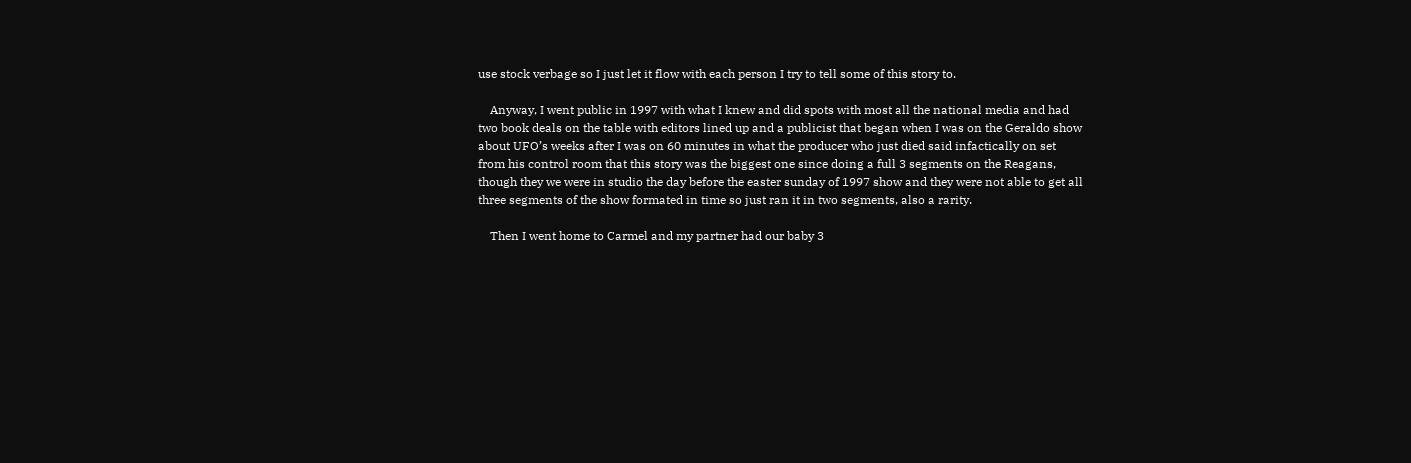use stock verbage so I just let it flow with each person I try to tell some of this story to.

    Anyway, I went public in 1997 with what I knew and did spots with most all the national media and had two book deals on the table with editors lined up and a publicist that began when I was on the Geraldo show about UFO’s weeks after I was on 60 minutes in what the producer who just died said infactically on set from his control room that this story was the biggest one since doing a full 3 segments on the Reagans, though they we were in studio the day before the easter sunday of 1997 show and they were not able to get all three segments of the show formated in time so just ran it in two segments, also a rarity.

    Then I went home to Carmel and my partner had our baby 3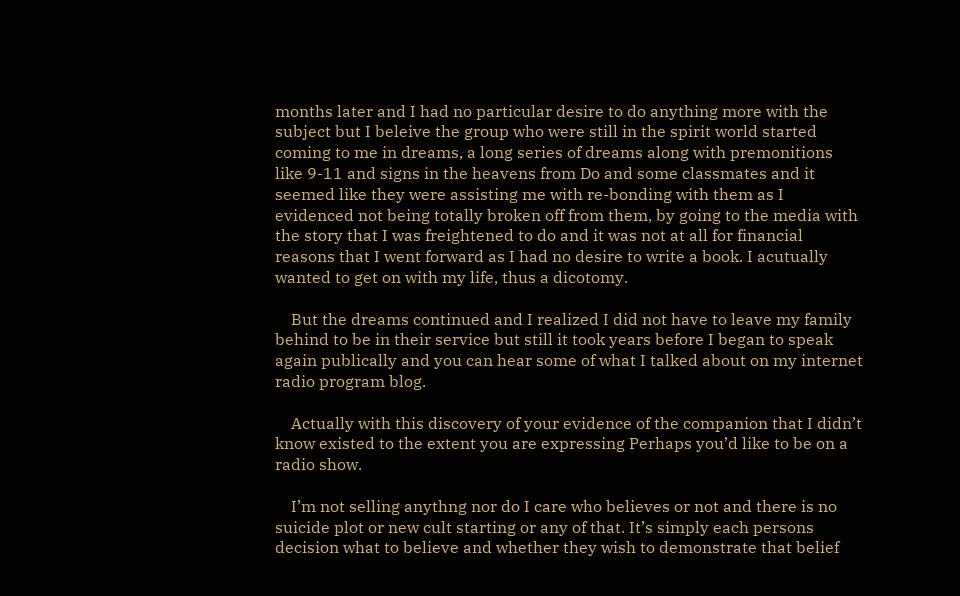months later and I had no particular desire to do anything more with the subject but I beleive the group who were still in the spirit world started coming to me in dreams, a long series of dreams along with premonitions like 9-11 and signs in the heavens from Do and some classmates and it seemed like they were assisting me with re-bonding with them as I evidenced not being totally broken off from them, by going to the media with the story that I was freightened to do and it was not at all for financial reasons that I went forward as I had no desire to write a book. I acutually wanted to get on with my life, thus a dicotomy.

    But the dreams continued and I realized I did not have to leave my family behind to be in their service but still it took years before I began to speak again publically and you can hear some of what I talked about on my internet radio program blog.

    Actually with this discovery of your evidence of the companion that I didn’t know existed to the extent you are expressing Perhaps you’d like to be on a radio show.

    I’m not selling anythng nor do I care who believes or not and there is no suicide plot or new cult starting or any of that. It’s simply each persons decision what to believe and whether they wish to demonstrate that belief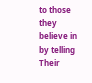to those they believe in by telling Their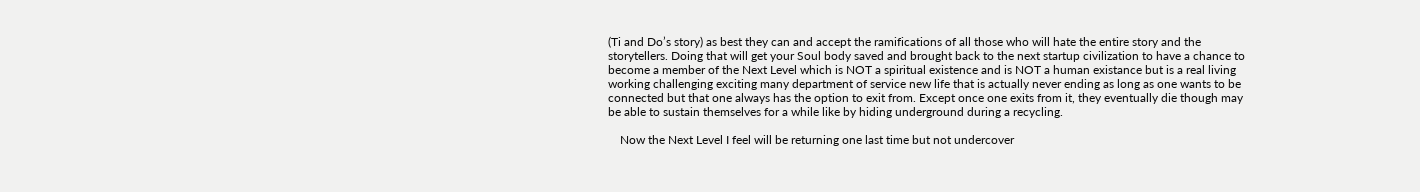(Ti and Do’s story) as best they can and accept the ramifications of all those who will hate the entire story and the storytellers. Doing that will get your Soul body saved and brought back to the next startup civilization to have a chance to become a member of the Next Level which is NOT a spiritual existence and is NOT a human existance but is a real living working challenging exciting many department of service new life that is actually never ending as long as one wants to be connected but that one always has the option to exit from. Except once one exits from it, they eventually die though may be able to sustain themselves for a while like by hiding underground during a recycling.

    Now the Next Level I feel will be returning one last time but not undercover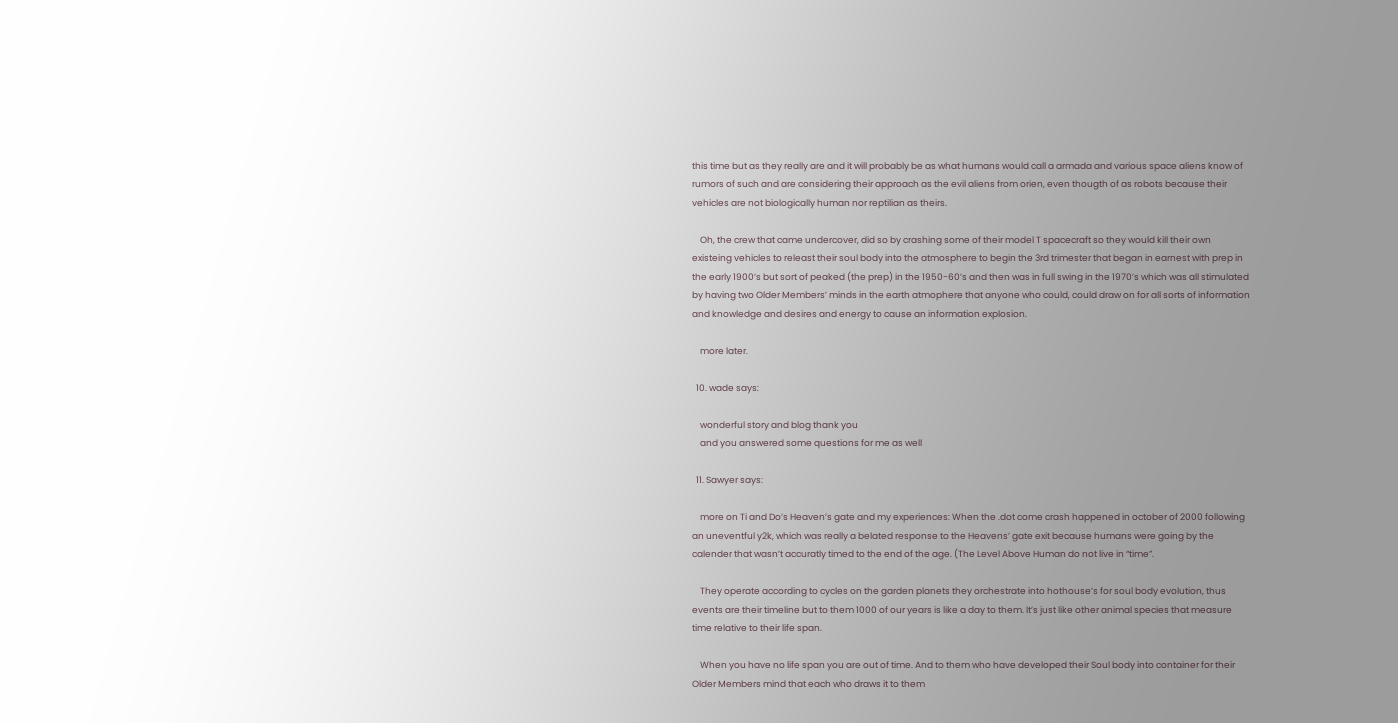this time but as they really are and it will probably be as what humans would call a armada and various space aliens know of rumors of such and are considering their approach as the evil aliens from orien, even thougth of as robots because their vehicles are not biologically human nor reptilian as theirs.

    Oh, the crew that came undercover, did so by crashing some of their model T spacecraft so they would kill their own existeing vehicles to releast their soul body into the atmosphere to begin the 3rd trimester that began in earnest with prep in the early 1900’s but sort of peaked (the prep) in the 1950-60’s and then was in full swing in the 1970’s which was all stimulated by having two Older Members’ minds in the earth atmophere that anyone who could, could draw on for all sorts of information and knowledge and desires and energy to cause an information explosion.

    more later.

  10. wade says:

    wonderful story and blog thank you
    and you answered some questions for me as well

  11. Sawyer says:

    more on Ti and Do’s Heaven’s gate and my experiences: When the .dot come crash happened in october of 2000 following an uneventful y2k, which was really a belated response to the Heavens’ gate exit because humans were going by the calender that wasn’t accuratly timed to the end of the age. (The Level Above Human do not live in “time”.

    They operate according to cycles on the garden planets they orchestrate into hothouse’s for soul body evolution, thus events are their timeline but to them 1000 of our years is like a day to them. It’s just like other animal species that measure time relative to their life span.

    When you have no life span you are out of time. And to them who have developed their Soul body into container for their Older Members mind that each who draws it to them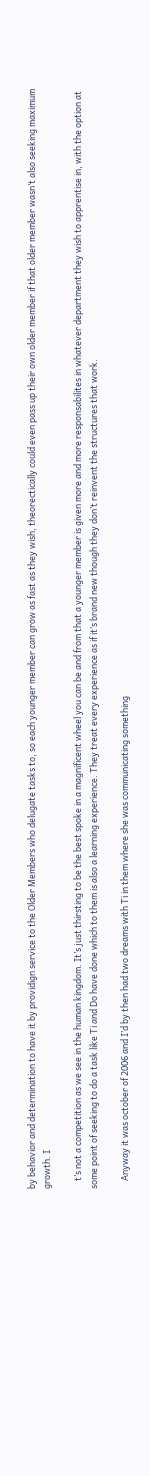by behavior and determination to have it by providign service to the Older Members who delugate tasks to, so each younger member can grow as fast as they wish, theorectically could even pass up their own older member if that older member wasn’t also seeking maximum growth. I

    t’s not a competition as we see in the human kingdom. It’s just thirsting to be the best spoke in a magnificent wheel you can be and from that a younger member is given more and more responsabilites in whatever department they wish to apprentise in, with the option at some point of seeking to do a task like Ti and Do have done which to them is also a learning experience. They treat every experience as if it’s brand new though they don’t reinvent the structures that work.

    Anyway it was october of 2006 and I’d by then had two dreams with Ti in them where she was communicating something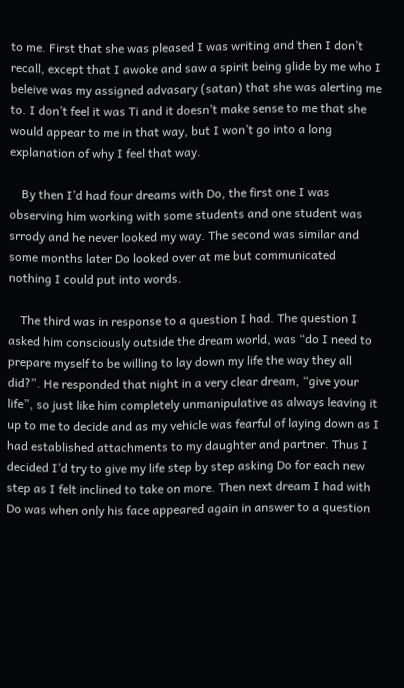to me. First that she was pleased I was writing and then I don’t recall, except that I awoke and saw a spirit being glide by me who I beleive was my assigned advasary (satan) that she was alerting me to. I don’t feel it was Ti and it doesn’t make sense to me that she would appear to me in that way, but I won’t go into a long explanation of why I feel that way.

    By then I’d had four dreams with Do, the first one I was observing him working with some students and one student was srrody and he never looked my way. The second was similar and some months later Do looked over at me but communicated nothing I could put into words.

    The third was in response to a question I had. The question I asked him consciously outside the dream world, was “do I need to prepare myself to be willing to lay down my life the way they all did?”. He responded that night in a very clear dream, “give your life”, so just like him completely unmanipulative as always leaving it up to me to decide and as my vehicle was fearful of laying down as I had established attachments to my daughter and partner. Thus I decided I’d try to give my life step by step asking Do for each new step as I felt inclined to take on more. Then next dream I had with Do was when only his face appeared again in answer to a question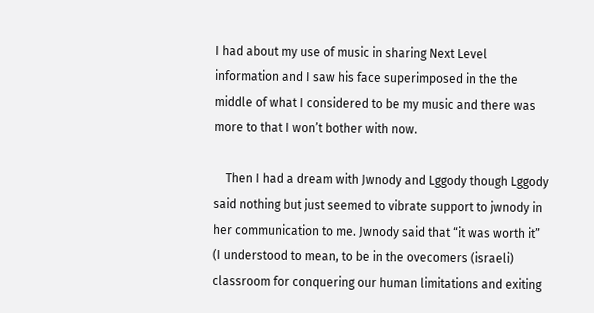I had about my use of music in sharing Next Level information and I saw his face superimposed in the the middle of what I considered to be my music and there was more to that I won’t bother with now.

    Then I had a dream with Jwnody and Lggody though Lggody said nothing but just seemed to vibrate support to jwnody in her communication to me. Jwnody said that “it was worth it” (I understood to mean, to be in the ovecomers (israeli) classroom for conquering our human limitations and exiting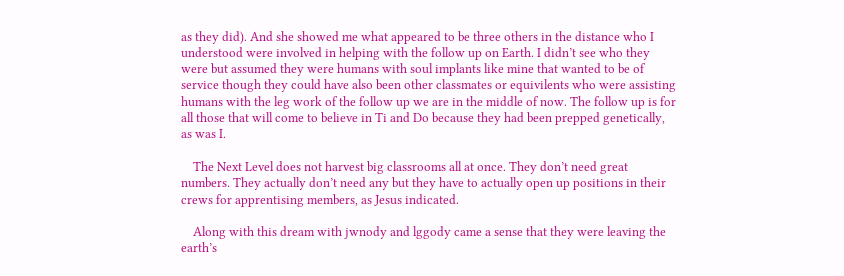as they did). And she showed me what appeared to be three others in the distance who I understood were involved in helping with the follow up on Earth. I didn’t see who they were but assumed they were humans with soul implants like mine that wanted to be of service though they could have also been other classmates or equivilents who were assisting humans with the leg work of the follow up we are in the middle of now. The follow up is for all those that will come to believe in Ti and Do because they had been prepped genetically, as was I.

    The Next Level does not harvest big classrooms all at once. They don’t need great numbers. They actually don’t need any but they have to actually open up positions in their crews for apprentising members, as Jesus indicated.

    Along with this dream with jwnody and lggody came a sense that they were leaving the earth’s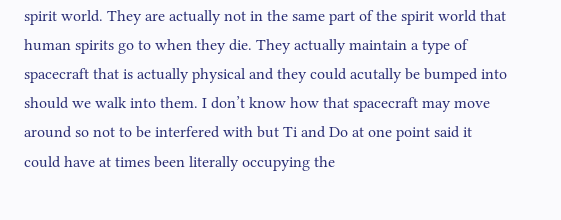spirit world. They are actually not in the same part of the spirit world that human spirits go to when they die. They actually maintain a type of spacecraft that is actually physical and they could acutally be bumped into should we walk into them. I don’t know how that spacecraft may move around so not to be interfered with but Ti and Do at one point said it could have at times been literally occupying the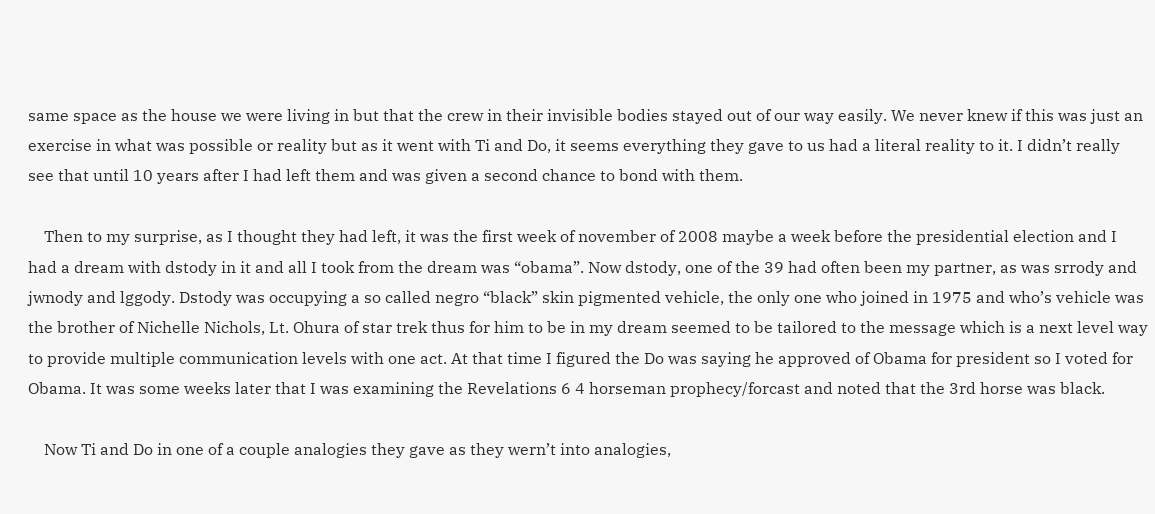same space as the house we were living in but that the crew in their invisible bodies stayed out of our way easily. We never knew if this was just an exercise in what was possible or reality but as it went with Ti and Do, it seems everything they gave to us had a literal reality to it. I didn’t really see that until 10 years after I had left them and was given a second chance to bond with them.

    Then to my surprise, as I thought they had left, it was the first week of november of 2008 maybe a week before the presidential election and I had a dream with dstody in it and all I took from the dream was “obama”. Now dstody, one of the 39 had often been my partner, as was srrody and jwnody and lggody. Dstody was occupying a so called negro “black” skin pigmented vehicle, the only one who joined in 1975 and who’s vehicle was the brother of Nichelle Nichols, Lt. Ohura of star trek thus for him to be in my dream seemed to be tailored to the message which is a next level way to provide multiple communication levels with one act. At that time I figured the Do was saying he approved of Obama for president so I voted for Obama. It was some weeks later that I was examining the Revelations 6 4 horseman prophecy/forcast and noted that the 3rd horse was black.

    Now Ti and Do in one of a couple analogies they gave as they wern’t into analogies,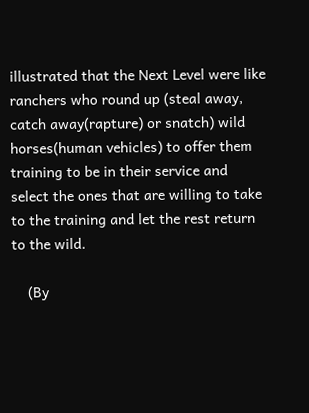illustrated that the Next Level were like ranchers who round up (steal away, catch away(rapture) or snatch) wild horses(human vehicles) to offer them training to be in their service and select the ones that are willing to take to the training and let the rest return to the wild.

    (By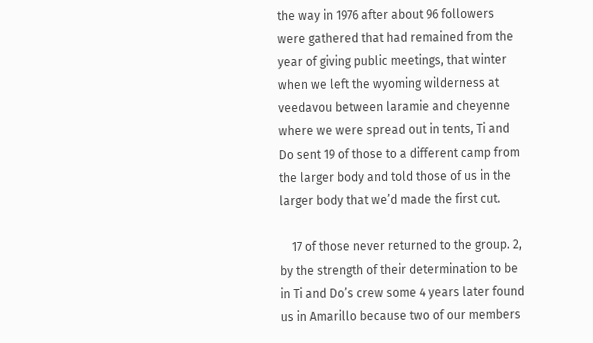the way in 1976 after about 96 followers were gathered that had remained from the year of giving public meetings, that winter when we left the wyoming wilderness at veedavou between laramie and cheyenne where we were spread out in tents, Ti and Do sent 19 of those to a different camp from the larger body and told those of us in the larger body that we’d made the first cut.

    17 of those never returned to the group. 2, by the strength of their determination to be in Ti and Do’s crew some 4 years later found us in Amarillo because two of our members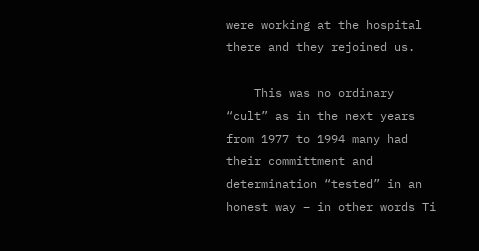were working at the hospital there and they rejoined us.

    This was no ordinary “cult” as in the next years from 1977 to 1994 many had their committment and determination “tested” in an honest way – in other words Ti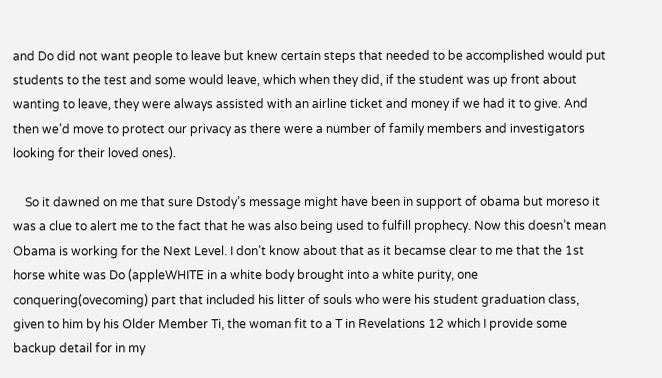and Do did not want people to leave but knew certain steps that needed to be accomplished would put students to the test and some would leave, which when they did, if the student was up front about wanting to leave, they were always assisted with an airline ticket and money if we had it to give. And then we’d move to protect our privacy as there were a number of family members and investigators looking for their loved ones).

    So it dawned on me that sure Dstody’s message might have been in support of obama but moreso it was a clue to alert me to the fact that he was also being used to fulfill prophecy. Now this doesn’t mean Obama is working for the Next Level. I don’t know about that as it becamse clear to me that the 1st horse white was Do (appleWHITE in a white body brought into a white purity, one conquering(ovecoming) part that included his litter of souls who were his student graduation class, given to him by his Older Member Ti, the woman fit to a T in Revelations 12 which I provide some backup detail for in my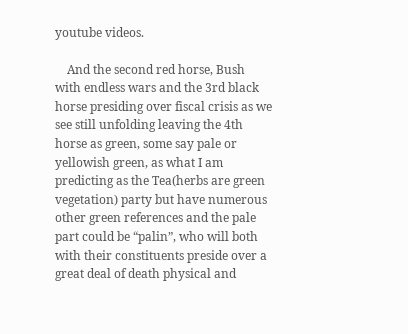youtube videos.

    And the second red horse, Bush with endless wars and the 3rd black horse presiding over fiscal crisis as we see still unfolding leaving the 4th horse as green, some say pale or yellowish green, as what I am predicting as the Tea(herbs are green vegetation) party but have numerous other green references and the pale part could be “palin”, who will both with their constituents preside over a great deal of death physical and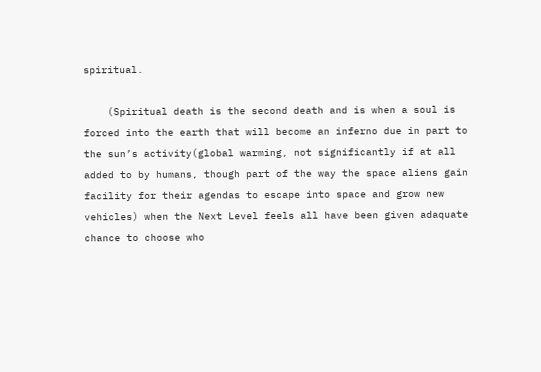spiritual.

    (Spiritual death is the second death and is when a soul is forced into the earth that will become an inferno due in part to the sun’s activity(global warming, not significantly if at all added to by humans, though part of the way the space aliens gain facility for their agendas to escape into space and grow new vehicles) when the Next Level feels all have been given adaquate chance to choose who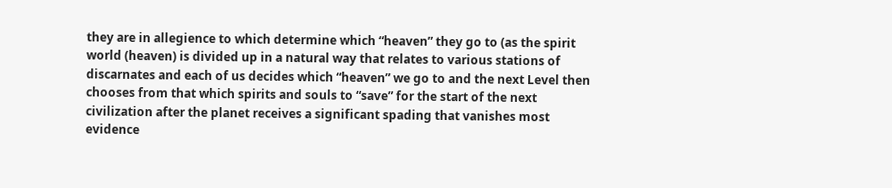they are in allegience to which determine which “heaven” they go to (as the spirit world (heaven) is divided up in a natural way that relates to various stations of discarnates and each of us decides which “heaven” we go to and the next Level then chooses from that which spirits and souls to “save” for the start of the next civilization after the planet receives a significant spading that vanishes most evidence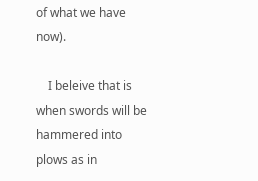of what we have now).

    I beleive that is when swords will be hammered into plows as in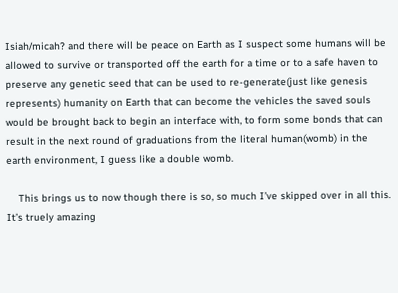Isiah/micah? and there will be peace on Earth as I suspect some humans will be allowed to survive or transported off the earth for a time or to a safe haven to preserve any genetic seed that can be used to re-generate(just like genesis represents) humanity on Earth that can become the vehicles the saved souls would be brought back to begin an interface with, to form some bonds that can result in the next round of graduations from the literal human(womb) in the earth environment, I guess like a double womb.

    This brings us to now though there is so, so much I’ve skipped over in all this. It’s truely amazing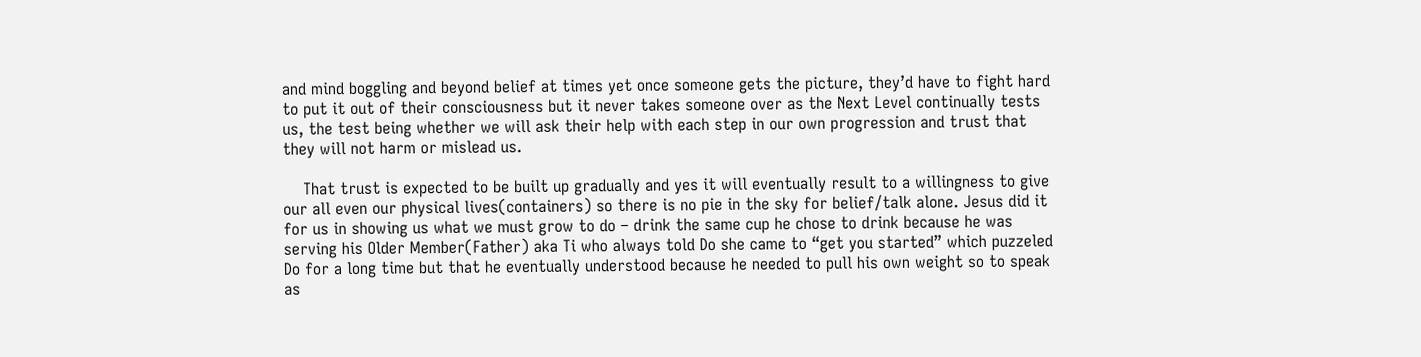and mind boggling and beyond belief at times yet once someone gets the picture, they’d have to fight hard to put it out of their consciousness but it never takes someone over as the Next Level continually tests us, the test being whether we will ask their help with each step in our own progression and trust that they will not harm or mislead us.

    That trust is expected to be built up gradually and yes it will eventually result to a willingness to give our all even our physical lives(containers) so there is no pie in the sky for belief/talk alone. Jesus did it for us in showing us what we must grow to do – drink the same cup he chose to drink because he was serving his Older Member(Father) aka Ti who always told Do she came to “get you started” which puzzeled Do for a long time but that he eventually understood because he needed to pull his own weight so to speak as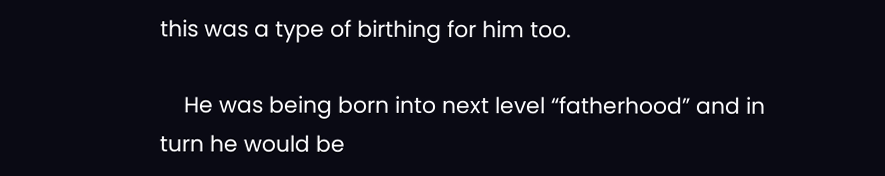this was a type of birthing for him too.

    He was being born into next level “fatherhood” and in turn he would be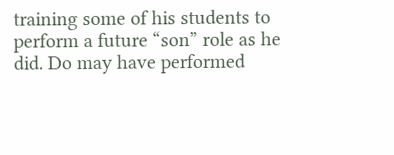training some of his students to perform a future “son” role as he did. Do may have performed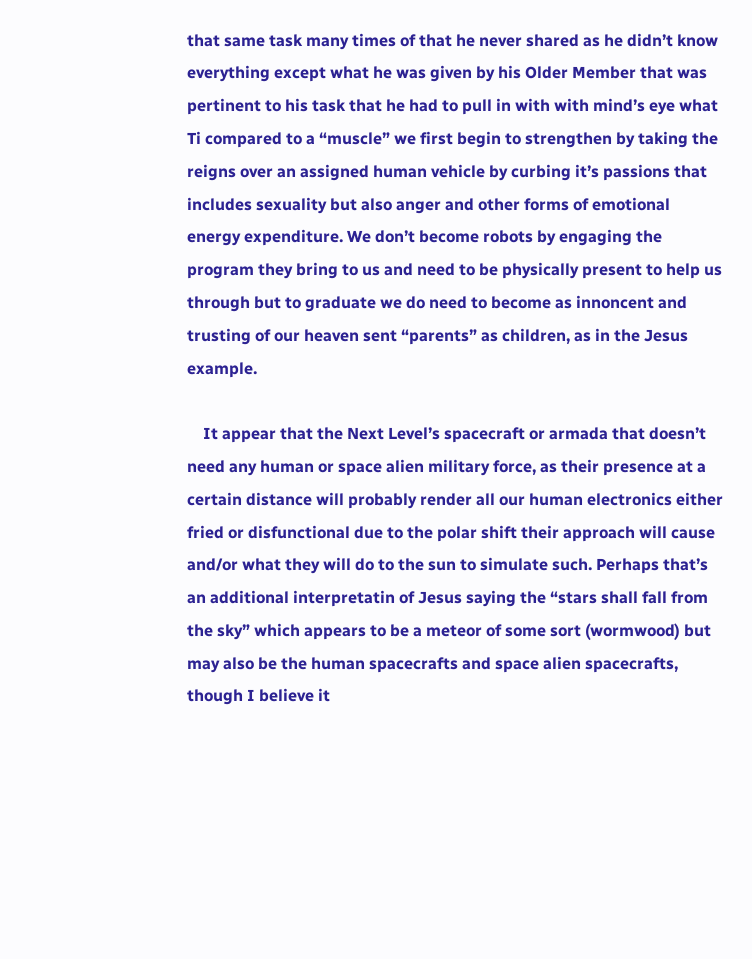that same task many times of that he never shared as he didn’t know everything except what he was given by his Older Member that was pertinent to his task that he had to pull in with with mind’s eye what Ti compared to a “muscle” we first begin to strengthen by taking the reigns over an assigned human vehicle by curbing it’s passions that includes sexuality but also anger and other forms of emotional energy expenditure. We don’t become robots by engaging the program they bring to us and need to be physically present to help us through but to graduate we do need to become as innoncent and trusting of our heaven sent “parents” as children, as in the Jesus example.

    It appear that the Next Level’s spacecraft or armada that doesn’t need any human or space alien military force, as their presence at a certain distance will probably render all our human electronics either fried or disfunctional due to the polar shift their approach will cause and/or what they will do to the sun to simulate such. Perhaps that’s an additional interpretatin of Jesus saying the “stars shall fall from the sky” which appears to be a meteor of some sort (wormwood) but may also be the human spacecrafts and space alien spacecrafts, though I believe it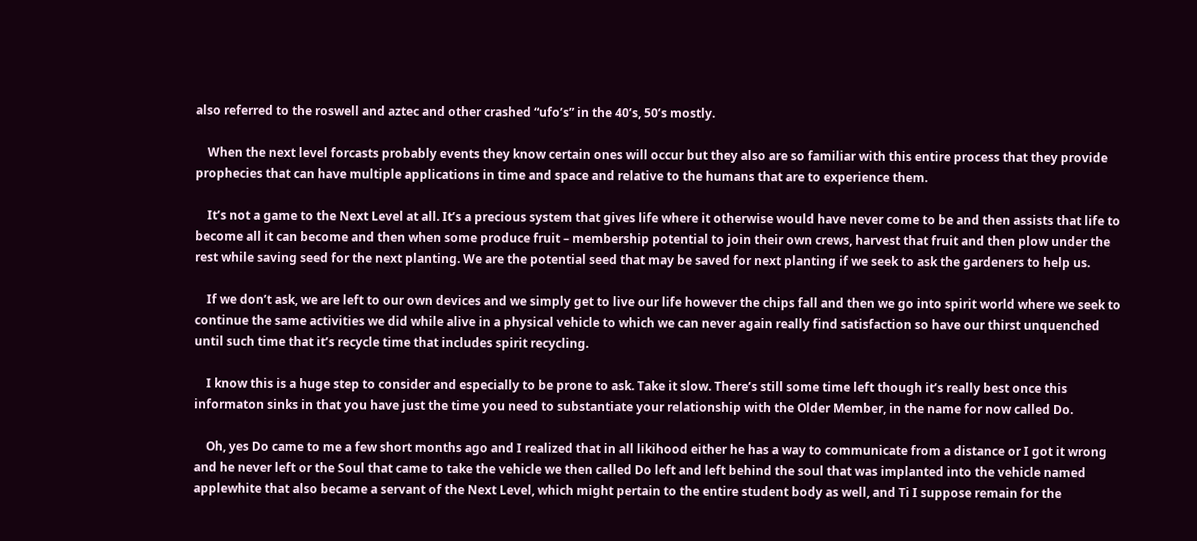also referred to the roswell and aztec and other crashed “ufo’s” in the 40’s, 50’s mostly.

    When the next level forcasts probably events they know certain ones will occur but they also are so familiar with this entire process that they provide prophecies that can have multiple applications in time and space and relative to the humans that are to experience them.

    It’s not a game to the Next Level at all. It’s a precious system that gives life where it otherwise would have never come to be and then assists that life to become all it can become and then when some produce fruit – membership potential to join their own crews, harvest that fruit and then plow under the rest while saving seed for the next planting. We are the potential seed that may be saved for next planting if we seek to ask the gardeners to help us.

    If we don’t ask, we are left to our own devices and we simply get to live our life however the chips fall and then we go into spirit world where we seek to continue the same activities we did while alive in a physical vehicle to which we can never again really find satisfaction so have our thirst unquenched until such time that it’s recycle time that includes spirit recycling.

    I know this is a huge step to consider and especially to be prone to ask. Take it slow. There’s still some time left though it’s really best once this informaton sinks in that you have just the time you need to substantiate your relationship with the Older Member, in the name for now called Do.

    Oh, yes Do came to me a few short months ago and I realized that in all likihood either he has a way to communicate from a distance or I got it wrong and he never left or the Soul that came to take the vehicle we then called Do left and left behind the soul that was implanted into the vehicle named applewhite that also became a servant of the Next Level, which might pertain to the entire student body as well, and Ti I suppose remain for the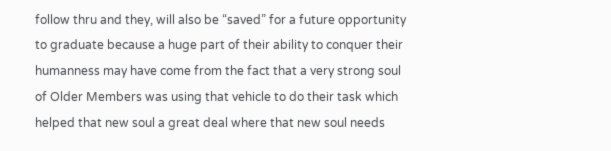follow thru and they, will also be “saved” for a future opportunity to graduate because a huge part of their ability to conquer their humanness may have come from the fact that a very strong soul of Older Members was using that vehicle to do their task which helped that new soul a great deal where that new soul needs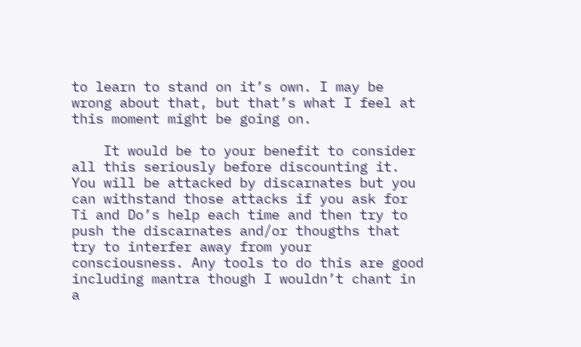to learn to stand on it’s own. I may be wrong about that, but that’s what I feel at this moment might be going on.

    It would be to your benefit to consider all this seriously before discounting it. You will be attacked by discarnates but you can withstand those attacks if you ask for Ti and Do’s help each time and then try to push the discarnates and/or thougths that try to interfer away from your consciousness. Any tools to do this are good including mantra though I wouldn’t chant in a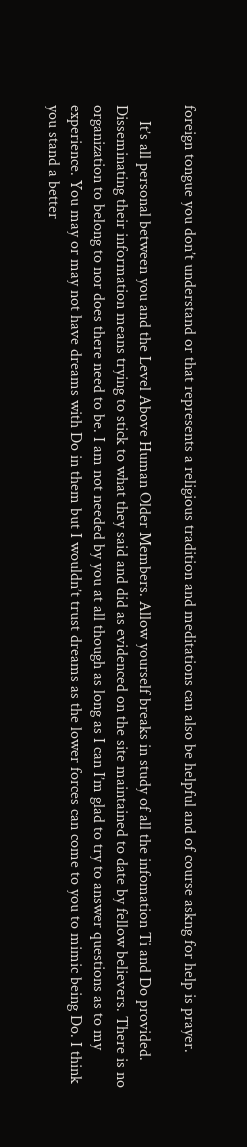foreign tongue you don’t understand or that represents a religious tradition and meditations can also be helpful and of course askng for help is prayer.

    It’s all personal between you and the Level Above Human Older Members. Allow yourself breaks in study of all the infomation Ti and Do provided. Disseminating their information means trying to stick to what they said and did as evidenced on the site maintained to date by fellow believers. There is no organization to belong to nor does there need to be. I am not needed by you at all though as long as I can I’m glad to try to answer questions as to my experience. You may or may not have dreams with Do in them but I wouldn’t trust dreams as the lower forces can come to you to mimic being Do. I think you stand a better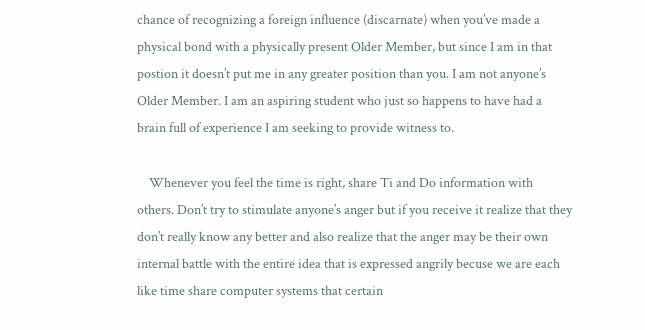chance of recognizing a foreign influence (discarnate) when you’ve made a physical bond with a physically present Older Member, but since I am in that postion it doesn’t put me in any greater position than you. I am not anyone’s Older Member. I am an aspiring student who just so happens to have had a brain full of experience I am seeking to provide witness to.

    Whenever you feel the time is right, share Ti and Do information with others. Don’t try to stimulate anyone’s anger but if you receive it realize that they don’t really know any better and also realize that the anger may be their own internal battle with the entire idea that is expressed angrily becuse we are each like time share computer systems that certain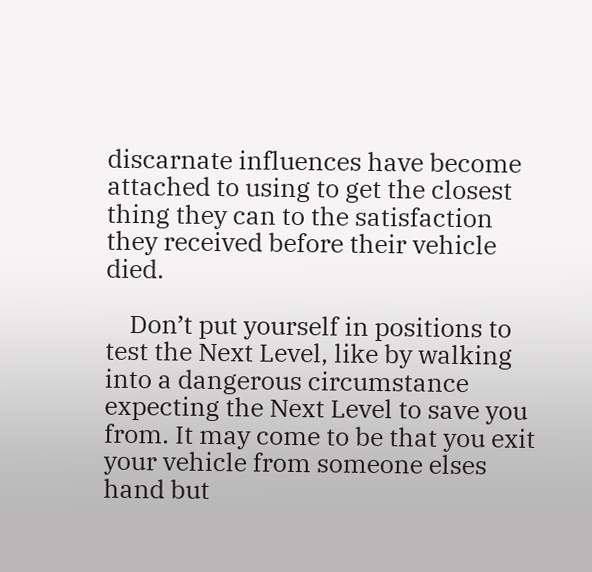discarnate influences have become attached to using to get the closest thing they can to the satisfaction they received before their vehicle died.

    Don’t put yourself in positions to test the Next Level, like by walking into a dangerous circumstance expecting the Next Level to save you from. It may come to be that you exit your vehicle from someone elses hand but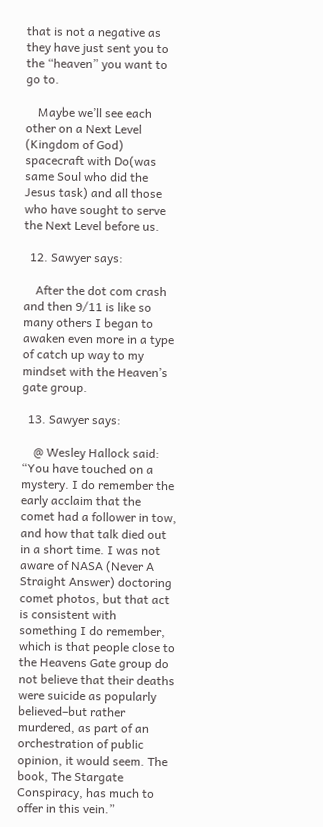that is not a negative as they have just sent you to the “heaven” you want to go to.

    Maybe we’ll see each other on a Next Level (Kingdom of God) spacecraft with Do(was same Soul who did the Jesus task) and all those who have sought to serve the Next Level before us.

  12. Sawyer says:

    After the dot com crash and then 9/11 is like so many others I began to awaken even more in a type of catch up way to my mindset with the Heaven’s gate group.

  13. Sawyer says:

    @ Wesley Hallock said: “You have touched on a mystery. I do remember the early acclaim that the comet had a follower in tow, and how that talk died out in a short time. I was not aware of NASA (Never A Straight Answer) doctoring comet photos, but that act is consistent with something I do remember, which is that people close to the Heavens Gate group do not believe that their deaths were suicide as popularly believed–but rather murdered, as part of an orchestration of public opinion, it would seem. The book, The Stargate Conspiracy, has much to offer in this vein.”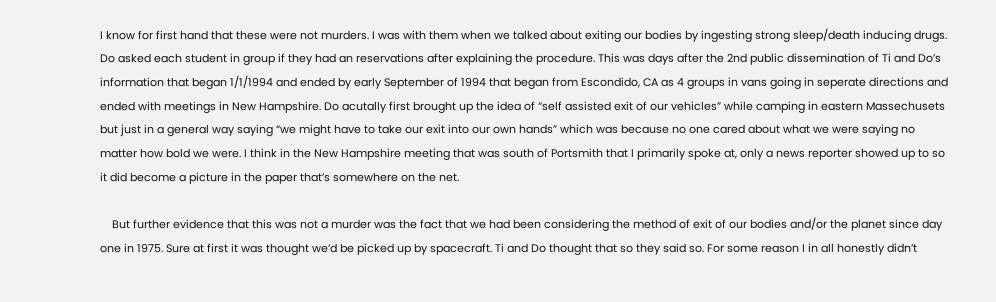I know for first hand that these were not murders. I was with them when we talked about exiting our bodies by ingesting strong sleep/death inducing drugs. Do asked each student in group if they had an reservations after explaining the procedure. This was days after the 2nd public dissemination of Ti and Do’s information that began 1/1/1994 and ended by early September of 1994 that began from Escondido, CA as 4 groups in vans going in seperate directions and ended with meetings in New Hampshire. Do acutally first brought up the idea of “self assisted exit of our vehicles” while camping in eastern Massechusets but just in a general way saying “we might have to take our exit into our own hands” which was because no one cared about what we were saying no matter how bold we were. I think in the New Hampshire meeting that was south of Portsmith that I primarily spoke at, only a news reporter showed up to so it did become a picture in the paper that’s somewhere on the net.

    But further evidence that this was not a murder was the fact that we had been considering the method of exit of our bodies and/or the planet since day one in 1975. Sure at first it was thought we’d be picked up by spacecraft. Ti and Do thought that so they said so. For some reason I in all honestly didn’t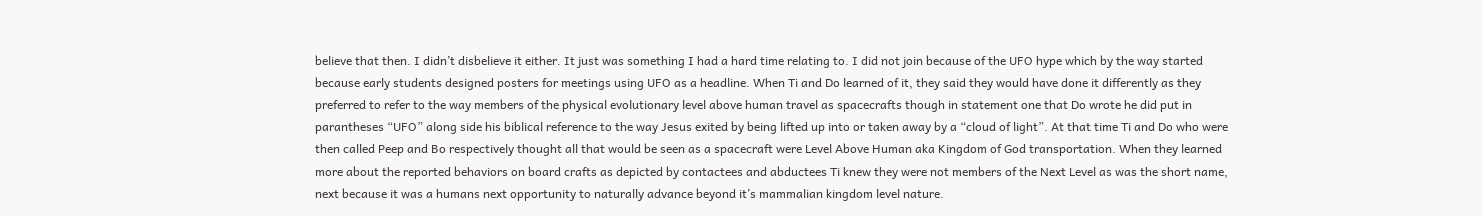believe that then. I didn’t disbelieve it either. It just was something I had a hard time relating to. I did not join because of the UFO hype which by the way started because early students designed posters for meetings using UFO as a headline. When Ti and Do learned of it, they said they would have done it differently as they preferred to refer to the way members of the physical evolutionary level above human travel as spacecrafts though in statement one that Do wrote he did put in parantheses “UFO” along side his biblical reference to the way Jesus exited by being lifted up into or taken away by a “cloud of light”. At that time Ti and Do who were then called Peep and Bo respectively thought all that would be seen as a spacecraft were Level Above Human aka Kingdom of God transportation. When they learned more about the reported behaviors on board crafts as depicted by contactees and abductees Ti knew they were not members of the Next Level as was the short name, next because it was a humans next opportunity to naturally advance beyond it’s mammalian kingdom level nature.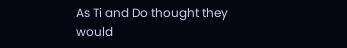As Ti and Do thought they would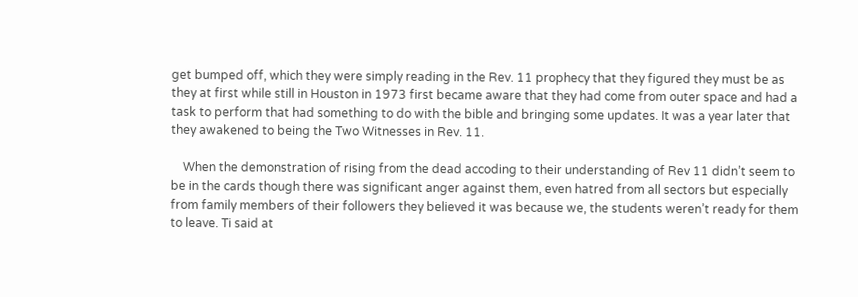get bumped off, which they were simply reading in the Rev. 11 prophecy that they figured they must be as they at first while still in Houston in 1973 first became aware that they had come from outer space and had a task to perform that had something to do with the bible and bringing some updates. It was a year later that they awakened to being the Two Witnesses in Rev. 11.

    When the demonstration of rising from the dead accoding to their understanding of Rev 11 didn’t seem to be in the cards though there was significant anger against them, even hatred from all sectors but especially from family members of their followers they believed it was because we, the students weren’t ready for them to leave. Ti said at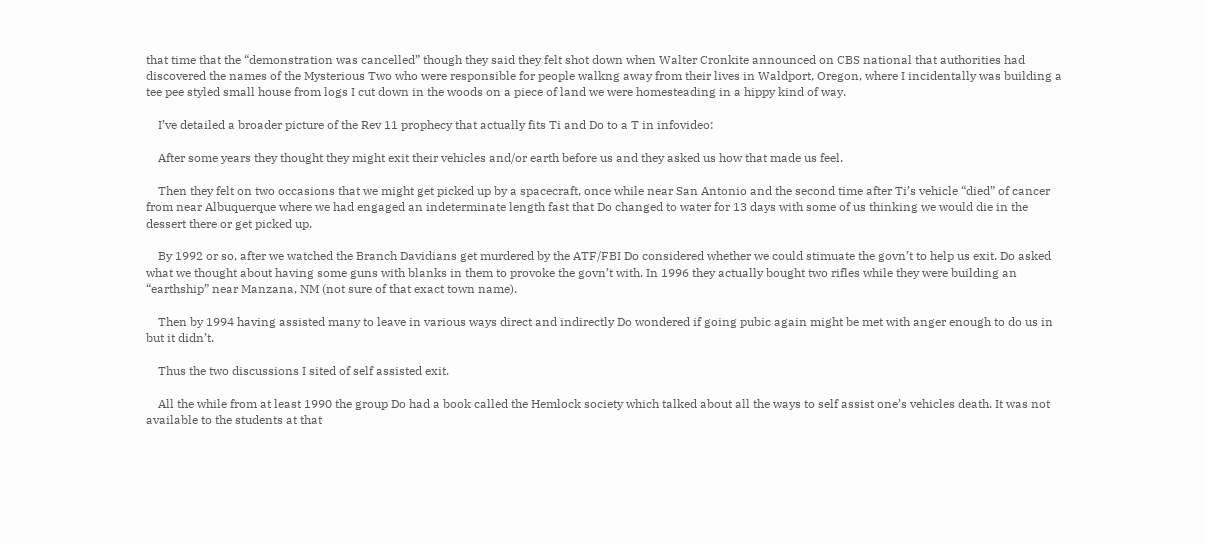that time that the “demonstration was cancelled” though they said they felt shot down when Walter Cronkite announced on CBS national that authorities had discovered the names of the Mysterious Two who were responsible for people walkng away from their lives in Waldport, Oregon, where I incidentally was building a tee pee styled small house from logs I cut down in the woods on a piece of land we were homesteading in a hippy kind of way.

    I’ve detailed a broader picture of the Rev 11 prophecy that actually fits Ti and Do to a T in infovideo:

    After some years they thought they might exit their vehicles and/or earth before us and they asked us how that made us feel.

    Then they felt on two occasions that we might get picked up by a spacecraft, once while near San Antonio and the second time after Ti’s vehicle “died” of cancer from near Albuquerque where we had engaged an indeterminate length fast that Do changed to water for 13 days with some of us thinking we would die in the dessert there or get picked up.

    By 1992 or so, after we watched the Branch Davidians get murdered by the ATF/FBI Do considered whether we could stimuate the govn’t to help us exit. Do asked what we thought about having some guns with blanks in them to provoke the govn’t with. In 1996 they actually bought two rifles while they were building an “earthship” near Manzana, NM (not sure of that exact town name).

    Then by 1994 having assisted many to leave in various ways direct and indirectly Do wondered if going pubic again might be met with anger enough to do us in but it didn’t.

    Thus the two discussions I sited of self assisted exit.

    All the while from at least 1990 the group Do had a book called the Hemlock society which talked about all the ways to self assist one’s vehicles death. It was not available to the students at that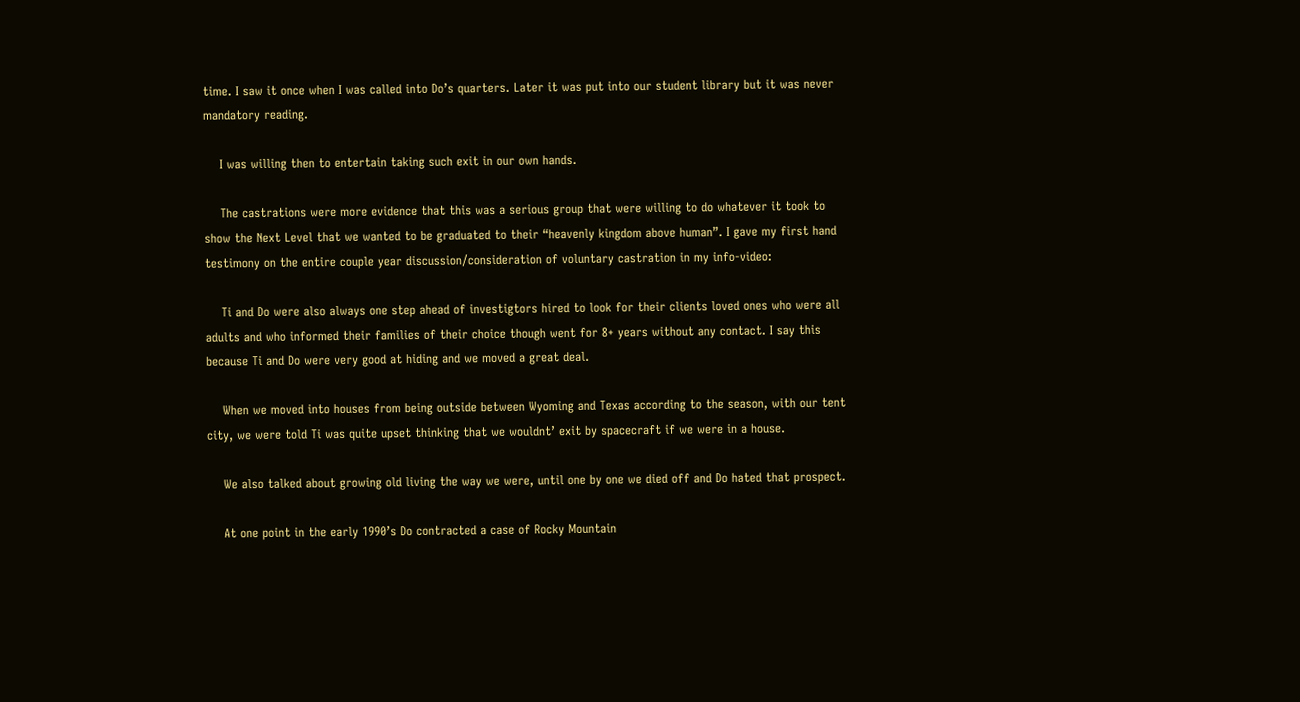time. I saw it once when I was called into Do’s quarters. Later it was put into our student library but it was never mandatory reading.

    I was willing then to entertain taking such exit in our own hands.

    The castrations were more evidence that this was a serious group that were willing to do whatever it took to show the Next Level that we wanted to be graduated to their “heavenly kingdom above human”. I gave my first hand testimony on the entire couple year discussion/consideration of voluntary castration in my info-video:

    Ti and Do were also always one step ahead of investigtors hired to look for their clients loved ones who were all adults and who informed their families of their choice though went for 8+ years without any contact. I say this because Ti and Do were very good at hiding and we moved a great deal.

    When we moved into houses from being outside between Wyoming and Texas according to the season, with our tent city, we were told Ti was quite upset thinking that we wouldnt’ exit by spacecraft if we were in a house.

    We also talked about growing old living the way we were, until one by one we died off and Do hated that prospect.

    At one point in the early 1990’s Do contracted a case of Rocky Mountain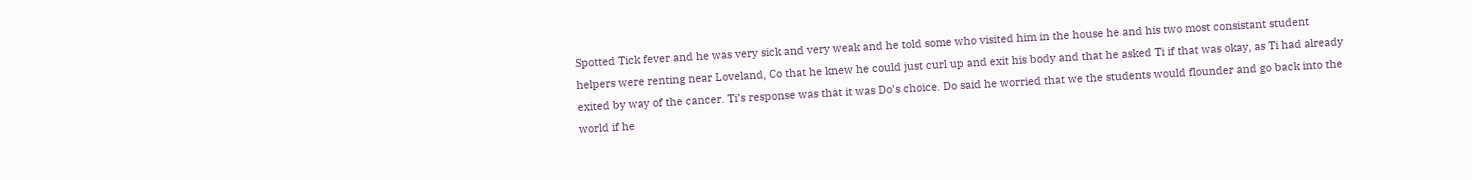Spotted Tick fever and he was very sick and very weak and he told some who visited him in the house he and his two most consistant student helpers were renting near Loveland, Co that he knew he could just curl up and exit his body and that he asked Ti if that was okay, as Ti had already exited by way of the cancer. Ti’s response was that it was Do’s choice. Do said he worried that we the students would flounder and go back into the world if he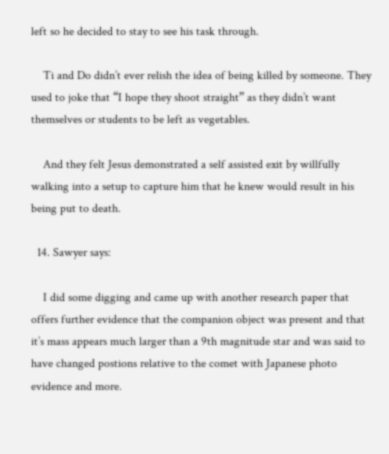left so he decided to stay to see his task through.

    Ti and Do didn’t ever relish the idea of being killed by someone. They used to joke that “I hope they shoot straight” as they didn’t want themselves or students to be left as vegetables.

    And they felt Jesus demonstrated a self assisted exit by willfully walking into a setup to capture him that he knew would result in his being put to death.

  14. Sawyer says:

    I did some digging and came up with another research paper that offers further evidence that the companion object was present and that it’s mass appears much larger than a 9th magnitude star and was said to have changed postions relative to the comet with Japanese photo evidence and more.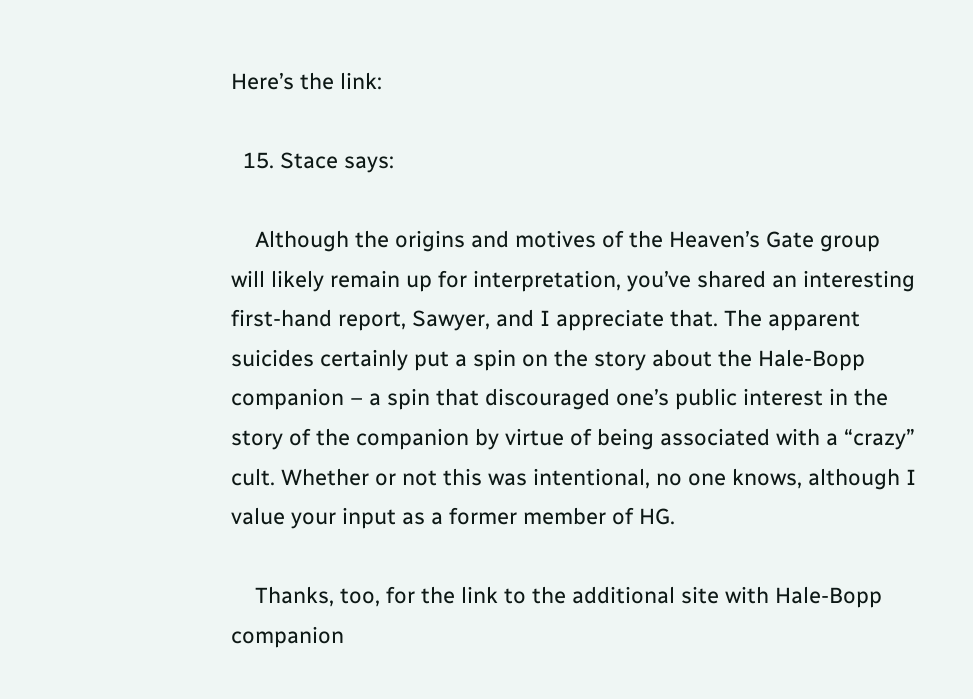Here’s the link:

  15. Stace says:

    Although the origins and motives of the Heaven’s Gate group will likely remain up for interpretation, you’ve shared an interesting first-hand report, Sawyer, and I appreciate that. The apparent suicides certainly put a spin on the story about the Hale-Bopp companion – a spin that discouraged one’s public interest in the story of the companion by virtue of being associated with a “crazy” cult. Whether or not this was intentional, no one knows, although I value your input as a former member of HG.

    Thanks, too, for the link to the additional site with Hale-Bopp companion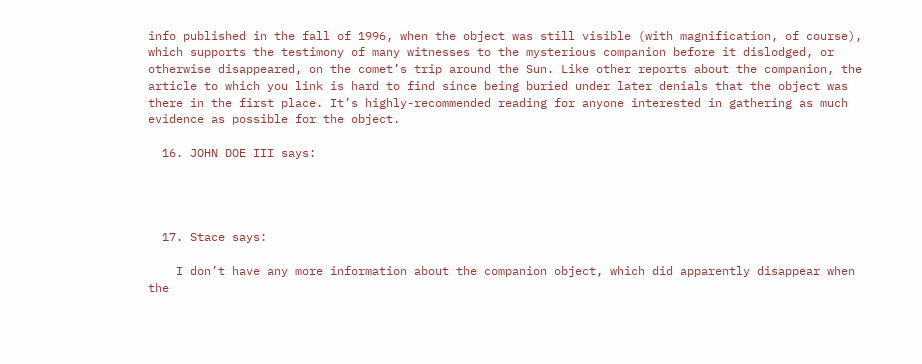info published in the fall of 1996, when the object was still visible (with magnification, of course), which supports the testimony of many witnesses to the mysterious companion before it dislodged, or otherwise disappeared, on the comet’s trip around the Sun. Like other reports about the companion, the article to which you link is hard to find since being buried under later denials that the object was there in the first place. It’s highly-recommended reading for anyone interested in gathering as much evidence as possible for the object.

  16. JOHN DOE III says:




  17. Stace says:

    I don’t have any more information about the companion object, which did apparently disappear when the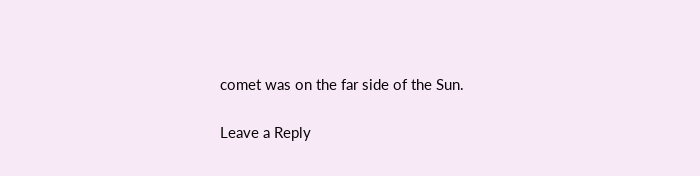comet was on the far side of the Sun.

Leave a Reply